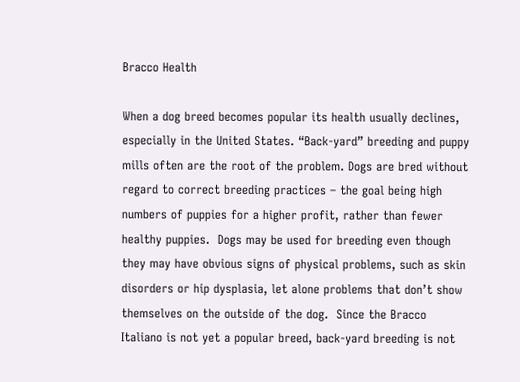Bracco Health

When a dog breed becomes popular its health usually declines, especially in the United States. “Back-yard” breeding and puppy mills often are the root of the problem. Dogs are bred without regard to correct breeding practices – the goal being high numbers of puppies for a higher profit, rather than fewer healthy puppies.  Dogs may be used for breeding even though they may have obvious signs of physical problems, such as skin disorders or hip dysplasia, let alone problems that don’t show themselves on the outside of the dog.  Since the Bracco Italiano is not yet a popular breed, back-yard breeding is not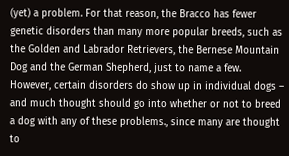(yet) a problem. For that reason, the Bracco has fewer genetic disorders than many more popular breeds, such as the Golden and Labrador Retrievers, the Bernese Mountain Dog and the German Shepherd, just to name a few.  However, certain disorders do show up in individual dogs – and much thought should go into whether or not to breed a dog with any of these problems., since many are thought to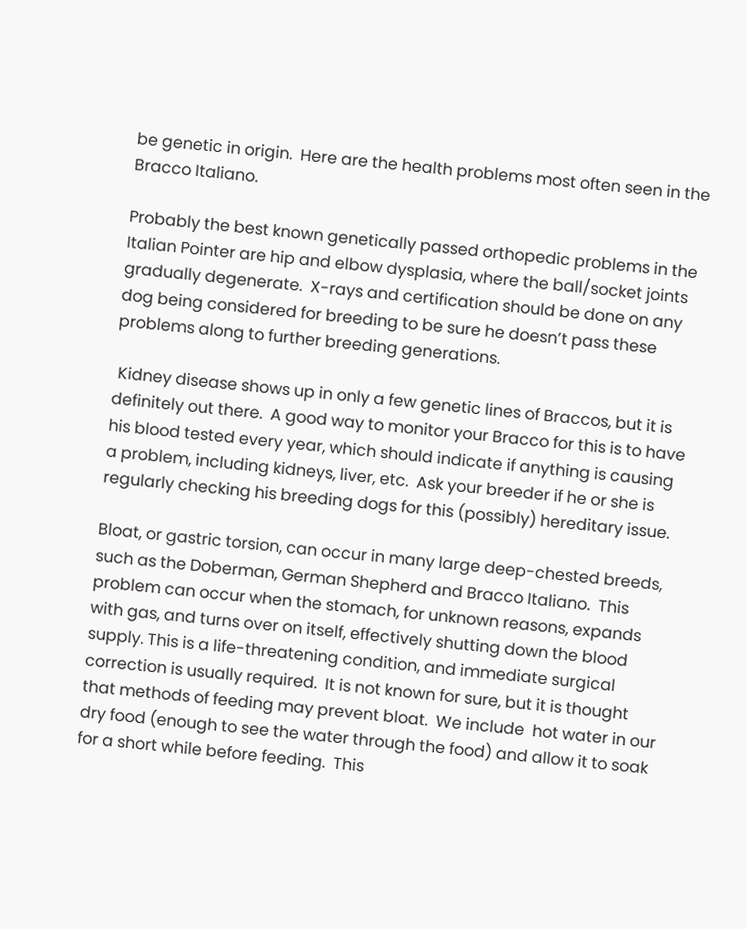be genetic in origin.  Here are the health problems most often seen in the Bracco Italiano.

Probably the best known genetically passed orthopedic problems in the Italian Pointer are hip and elbow dysplasia, where the ball/socket joints gradually degenerate.  X-rays and certification should be done on any dog being considered for breeding to be sure he doesn’t pass these problems along to further breeding generations.

 Kidney disease shows up in only a few genetic lines of Braccos, but it is definitely out there.  A good way to monitor your Bracco for this is to have his blood tested every year, which should indicate if anything is causing a problem, including kidneys, liver, etc.  Ask your breeder if he or she is regularly checking his breeding dogs for this (possibly) hereditary issue.

Bloat, or gastric torsion, can occur in many large deep-chested breeds, such as the Doberman, German Shepherd and Bracco Italiano.  This problem can occur when the stomach, for unknown reasons, expands with gas, and turns over on itself, effectively shutting down the blood supply. This is a life-threatening condition, and immediate surgical correction is usually required.  It is not known for sure, but it is thought that methods of feeding may prevent bloat.  We include  hot water in our dry food (enough to see the water through the food) and allow it to soak for a short while before feeding.  This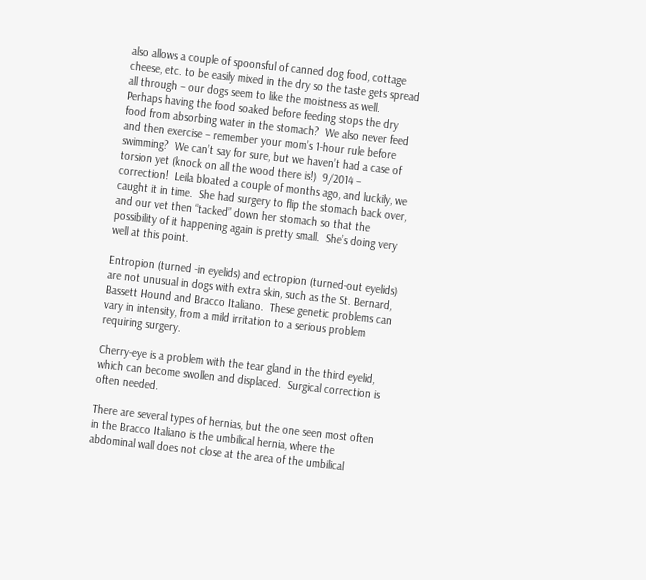also allows a couple of spoonsful of canned dog food, cottage cheese, etc. to be easily mixed in the dry so the taste gets spread all through – our dogs seem to like the moistness as well.  Perhaps having the food soaked before feeding stops the dry food from absorbing water in the stomach?  We also never feed and then exercise – remember your mom’s 1-hour rule before swimming?  We can’t say for sure, but we haven’t had a case of torsion yet (knock on all the wood there is!)  9/2014 – correction!  Leila bloated a couple of months ago, and luckily, we caught it in time.  She had surgery to flip the stomach back over, and our vet then “tacked” down her stomach so that the possibility of it happening again is pretty small.  She’s doing very well at this point.

Entropion (turned -in eyelids) and ectropion (turned-out eyelids) are not unusual in dogs with extra skin, such as the St. Bernard, Bassett Hound and Bracco Italiano.  These genetic problems can vary in intensity, from a mild irritation to a serious problem requiring surgery.

Cherry-eye is a problem with the tear gland in the third eyelid, which can become swollen and displaced.  Surgical correction is often needed.

There are several types of hernias, but the one seen most often in the Bracco Italiano is the umbilical hernia, where the abdominal wall does not close at the area of the umbilical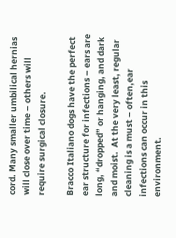cord. Many smaller umbilical hernias will close over time – others will require surgical closure.

Bracco Italiano dogs have the perfect ear structure for infections – ears are long, “dropped” or hanging, and dark and moist.  At the very least, regular cleaning is a must – often,ear infections can occur in this environment.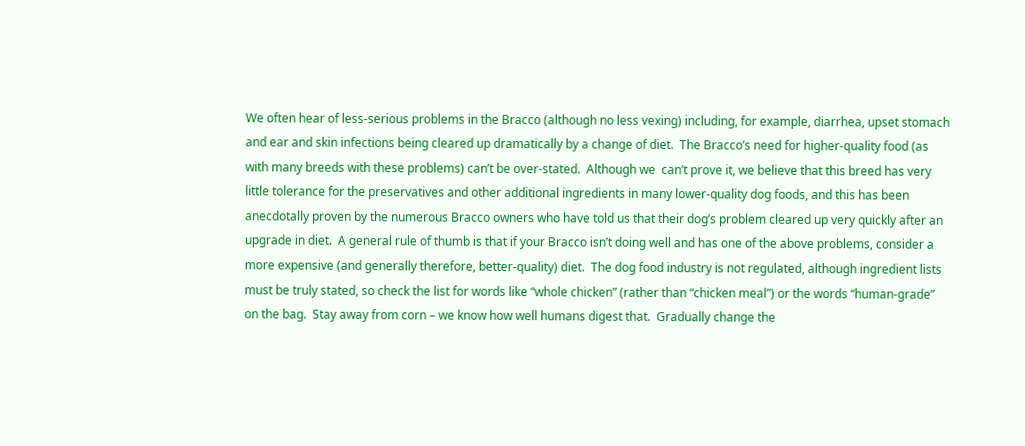We often hear of less-serious problems in the Bracco (although no less vexing) including, for example, diarrhea, upset stomach and ear and skin infections being cleared up dramatically by a change of diet.  The Bracco’s need for higher-quality food (as with many breeds with these problems) can’t be over-stated.  Although we  can’t prove it, we believe that this breed has very little tolerance for the preservatives and other additional ingredients in many lower-quality dog foods, and this has been anecdotally proven by the numerous Bracco owners who have told us that their dog’s problem cleared up very quickly after an upgrade in diet.  A general rule of thumb is that if your Bracco isn’t doing well and has one of the above problems, consider a more expensive (and generally therefore, better-quality) diet.  The dog food industry is not regulated, although ingredient lists must be truly stated, so check the list for words like “whole chicken” (rather than “chicken meal”) or the words “human-grade” on the bag.  Stay away from corn – we know how well humans digest that.  Gradually change the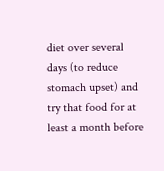diet over several days (to reduce stomach upset) and try that food for at least a month before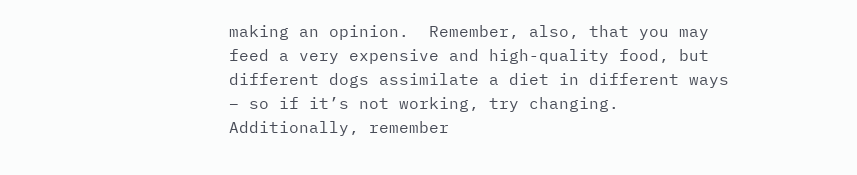making an opinion.  Remember, also, that you may feed a very expensive and high-quality food, but different dogs assimilate a diet in different ways – so if it’s not working, try changing.  Additionally, remember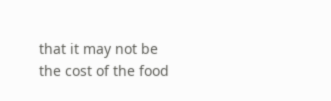that it may not be the cost of the food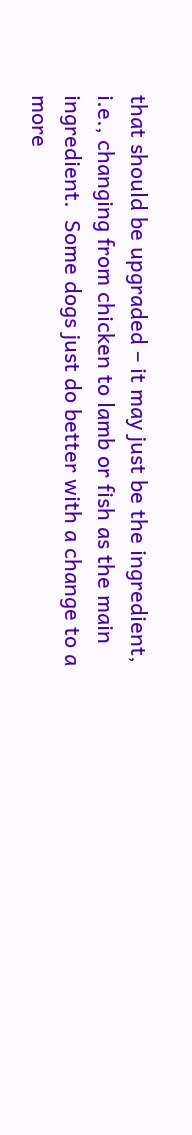that should be upgraded – it may just be the ingredient, i.e., changing from chicken to lamb or fish as the main ingredient.  Some dogs just do better with a change to a more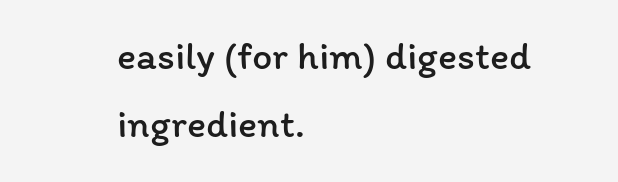easily (for him) digested ingredient.